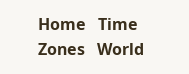Home   Time Zones   World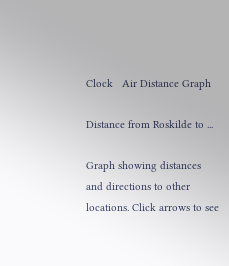Clock   Air Distance Graph

Distance from Roskilde to ...

Graph showing distances and directions to other locations. Click arrows to see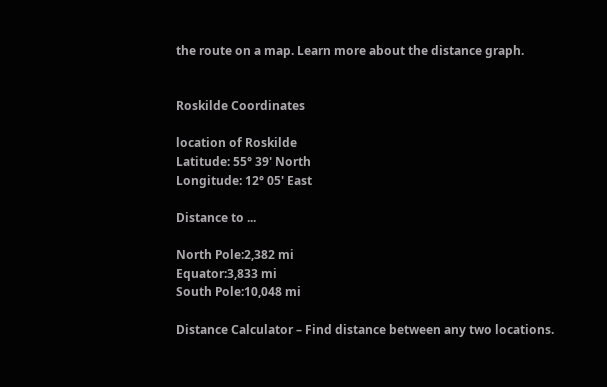the route on a map. Learn more about the distance graph.


Roskilde Coordinates

location of Roskilde
Latitude: 55° 39' North
Longitude: 12° 05' East

Distance to ...

North Pole:2,382 mi
Equator:3,833 mi
South Pole:10,048 mi

Distance Calculator – Find distance between any two locations.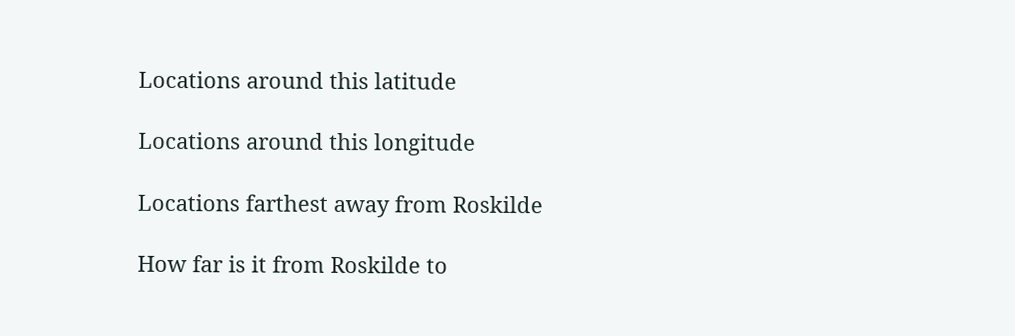Locations around this latitude

Locations around this longitude

Locations farthest away from Roskilde

How far is it from Roskilde to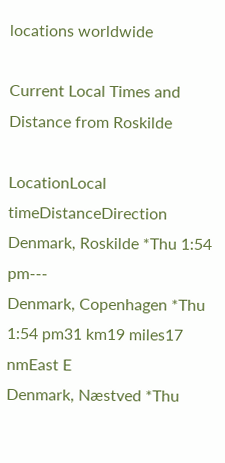locations worldwide

Current Local Times and Distance from Roskilde

LocationLocal timeDistanceDirection
Denmark, Roskilde *Thu 1:54 pm---
Denmark, Copenhagen *Thu 1:54 pm31 km19 miles17 nmEast E
Denmark, Næstved *Thu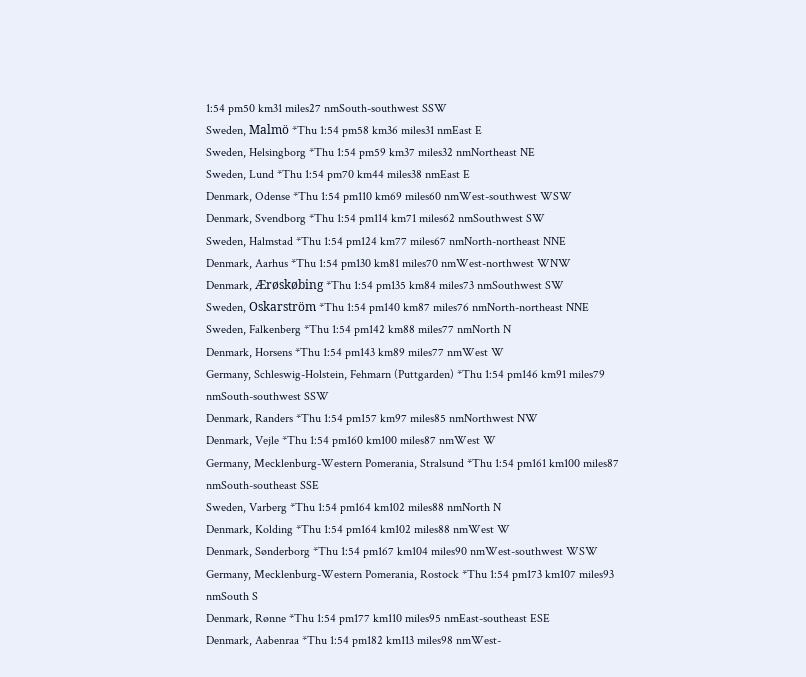1:54 pm50 km31 miles27 nmSouth-southwest SSW
Sweden, Malmö *Thu 1:54 pm58 km36 miles31 nmEast E
Sweden, Helsingborg *Thu 1:54 pm59 km37 miles32 nmNortheast NE
Sweden, Lund *Thu 1:54 pm70 km44 miles38 nmEast E
Denmark, Odense *Thu 1:54 pm110 km69 miles60 nmWest-southwest WSW
Denmark, Svendborg *Thu 1:54 pm114 km71 miles62 nmSouthwest SW
Sweden, Halmstad *Thu 1:54 pm124 km77 miles67 nmNorth-northeast NNE
Denmark, Aarhus *Thu 1:54 pm130 km81 miles70 nmWest-northwest WNW
Denmark, Ærøskøbing *Thu 1:54 pm135 km84 miles73 nmSouthwest SW
Sweden, Oskarström *Thu 1:54 pm140 km87 miles76 nmNorth-northeast NNE
Sweden, Falkenberg *Thu 1:54 pm142 km88 miles77 nmNorth N
Denmark, Horsens *Thu 1:54 pm143 km89 miles77 nmWest W
Germany, Schleswig-Holstein, Fehmarn (Puttgarden) *Thu 1:54 pm146 km91 miles79 nmSouth-southwest SSW
Denmark, Randers *Thu 1:54 pm157 km97 miles85 nmNorthwest NW
Denmark, Vejle *Thu 1:54 pm160 km100 miles87 nmWest W
Germany, Mecklenburg-Western Pomerania, Stralsund *Thu 1:54 pm161 km100 miles87 nmSouth-southeast SSE
Sweden, Varberg *Thu 1:54 pm164 km102 miles88 nmNorth N
Denmark, Kolding *Thu 1:54 pm164 km102 miles88 nmWest W
Denmark, Sønderborg *Thu 1:54 pm167 km104 miles90 nmWest-southwest WSW
Germany, Mecklenburg-Western Pomerania, Rostock *Thu 1:54 pm173 km107 miles93 nmSouth S
Denmark, Rønne *Thu 1:54 pm177 km110 miles95 nmEast-southeast ESE
Denmark, Aabenraa *Thu 1:54 pm182 km113 miles98 nmWest-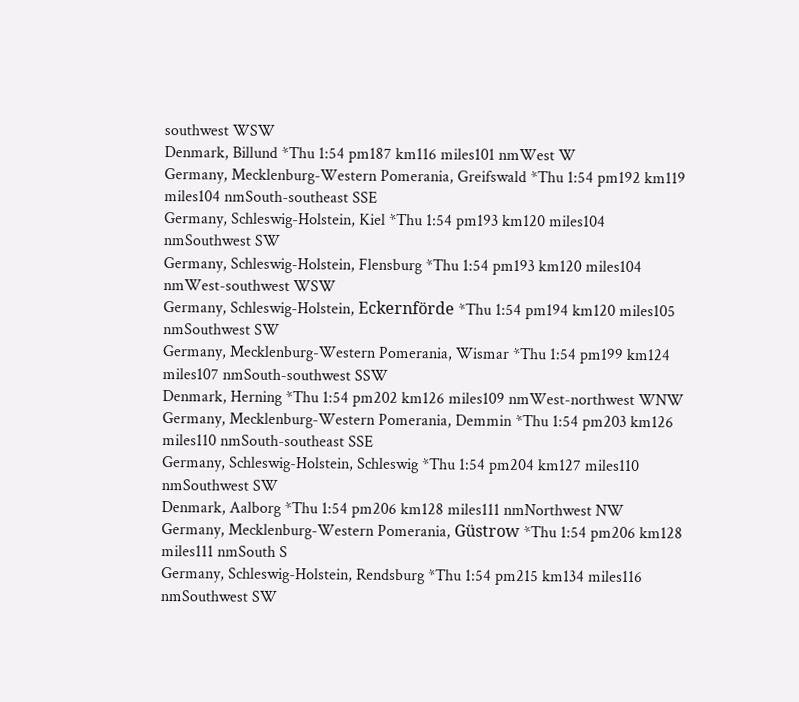southwest WSW
Denmark, Billund *Thu 1:54 pm187 km116 miles101 nmWest W
Germany, Mecklenburg-Western Pomerania, Greifswald *Thu 1:54 pm192 km119 miles104 nmSouth-southeast SSE
Germany, Schleswig-Holstein, Kiel *Thu 1:54 pm193 km120 miles104 nmSouthwest SW
Germany, Schleswig-Holstein, Flensburg *Thu 1:54 pm193 km120 miles104 nmWest-southwest WSW
Germany, Schleswig-Holstein, Eckernförde *Thu 1:54 pm194 km120 miles105 nmSouthwest SW
Germany, Mecklenburg-Western Pomerania, Wismar *Thu 1:54 pm199 km124 miles107 nmSouth-southwest SSW
Denmark, Herning *Thu 1:54 pm202 km126 miles109 nmWest-northwest WNW
Germany, Mecklenburg-Western Pomerania, Demmin *Thu 1:54 pm203 km126 miles110 nmSouth-southeast SSE
Germany, Schleswig-Holstein, Schleswig *Thu 1:54 pm204 km127 miles110 nmSouthwest SW
Denmark, Aalborg *Thu 1:54 pm206 km128 miles111 nmNorthwest NW
Germany, Mecklenburg-Western Pomerania, Güstrow *Thu 1:54 pm206 km128 miles111 nmSouth S
Germany, Schleswig-Holstein, Rendsburg *Thu 1:54 pm215 km134 miles116 nmSouthwest SW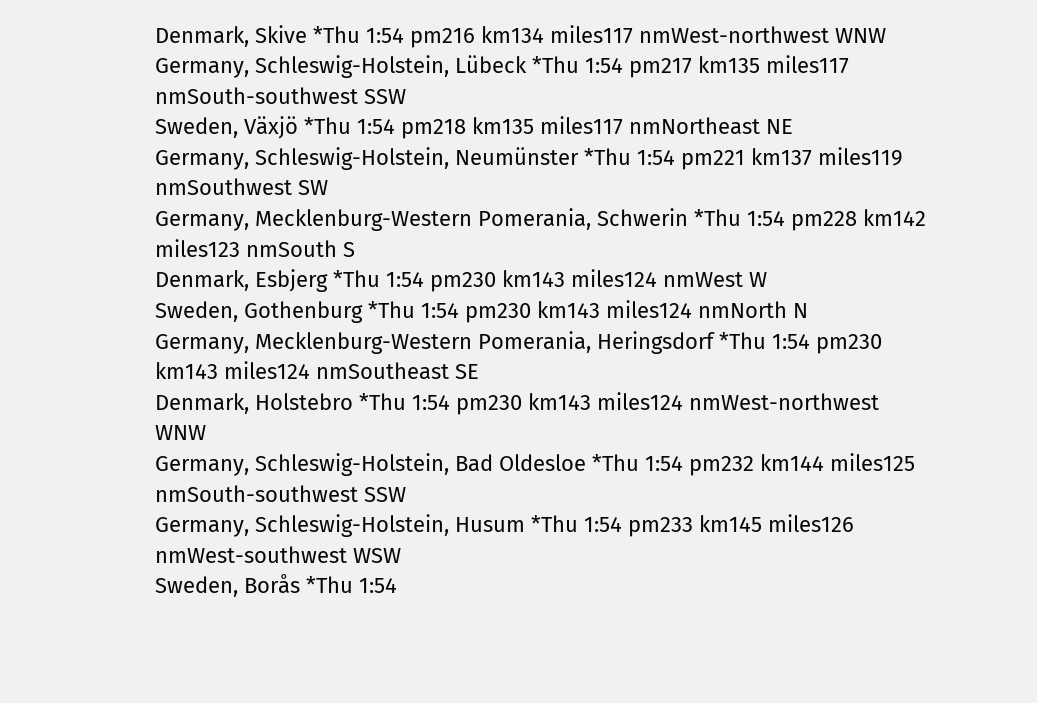Denmark, Skive *Thu 1:54 pm216 km134 miles117 nmWest-northwest WNW
Germany, Schleswig-Holstein, Lübeck *Thu 1:54 pm217 km135 miles117 nmSouth-southwest SSW
Sweden, Växjö *Thu 1:54 pm218 km135 miles117 nmNortheast NE
Germany, Schleswig-Holstein, Neumünster *Thu 1:54 pm221 km137 miles119 nmSouthwest SW
Germany, Mecklenburg-Western Pomerania, Schwerin *Thu 1:54 pm228 km142 miles123 nmSouth S
Denmark, Esbjerg *Thu 1:54 pm230 km143 miles124 nmWest W
Sweden, Gothenburg *Thu 1:54 pm230 km143 miles124 nmNorth N
Germany, Mecklenburg-Western Pomerania, Heringsdorf *Thu 1:54 pm230 km143 miles124 nmSoutheast SE
Denmark, Holstebro *Thu 1:54 pm230 km143 miles124 nmWest-northwest WNW
Germany, Schleswig-Holstein, Bad Oldesloe *Thu 1:54 pm232 km144 miles125 nmSouth-southwest SSW
Germany, Schleswig-Holstein, Husum *Thu 1:54 pm233 km145 miles126 nmWest-southwest WSW
Sweden, Borås *Thu 1:54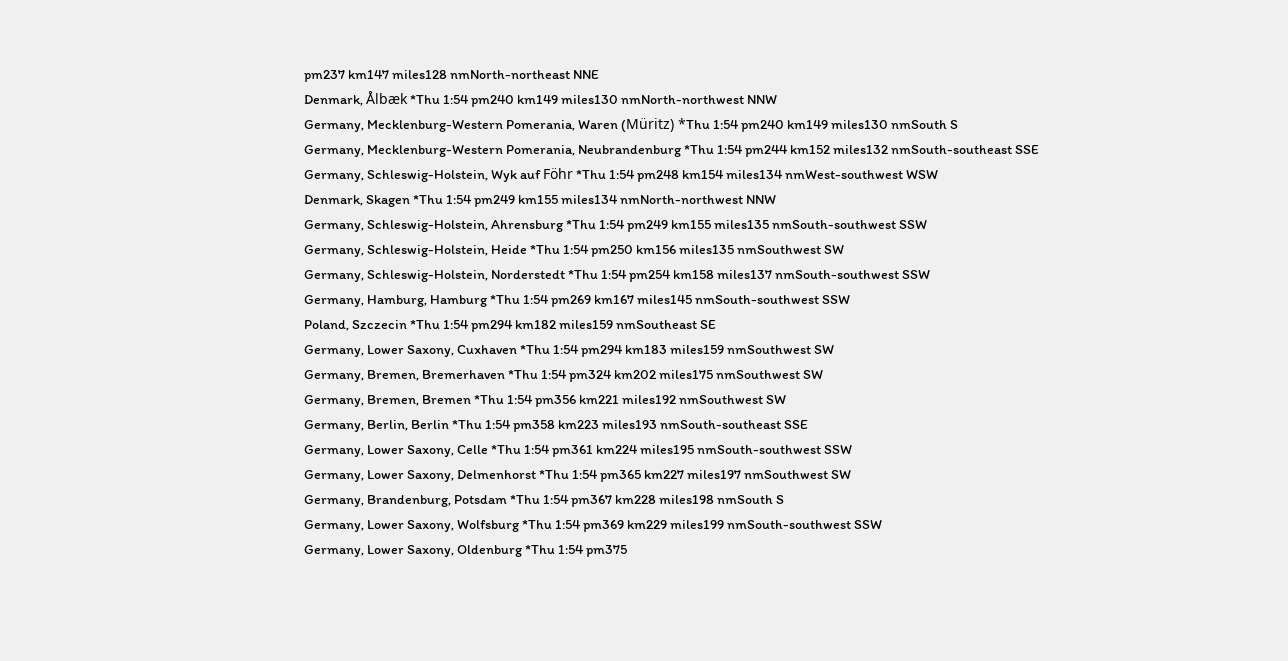pm237 km147 miles128 nmNorth-northeast NNE
Denmark, Ålbæk *Thu 1:54 pm240 km149 miles130 nmNorth-northwest NNW
Germany, Mecklenburg-Western Pomerania, Waren (Müritz) *Thu 1:54 pm240 km149 miles130 nmSouth S
Germany, Mecklenburg-Western Pomerania, Neubrandenburg *Thu 1:54 pm244 km152 miles132 nmSouth-southeast SSE
Germany, Schleswig-Holstein, Wyk auf Föhr *Thu 1:54 pm248 km154 miles134 nmWest-southwest WSW
Denmark, Skagen *Thu 1:54 pm249 km155 miles134 nmNorth-northwest NNW
Germany, Schleswig-Holstein, Ahrensburg *Thu 1:54 pm249 km155 miles135 nmSouth-southwest SSW
Germany, Schleswig-Holstein, Heide *Thu 1:54 pm250 km156 miles135 nmSouthwest SW
Germany, Schleswig-Holstein, Norderstedt *Thu 1:54 pm254 km158 miles137 nmSouth-southwest SSW
Germany, Hamburg, Hamburg *Thu 1:54 pm269 km167 miles145 nmSouth-southwest SSW
Poland, Szczecin *Thu 1:54 pm294 km182 miles159 nmSoutheast SE
Germany, Lower Saxony, Cuxhaven *Thu 1:54 pm294 km183 miles159 nmSouthwest SW
Germany, Bremen, Bremerhaven *Thu 1:54 pm324 km202 miles175 nmSouthwest SW
Germany, Bremen, Bremen *Thu 1:54 pm356 km221 miles192 nmSouthwest SW
Germany, Berlin, Berlin *Thu 1:54 pm358 km223 miles193 nmSouth-southeast SSE
Germany, Lower Saxony, Celle *Thu 1:54 pm361 km224 miles195 nmSouth-southwest SSW
Germany, Lower Saxony, Delmenhorst *Thu 1:54 pm365 km227 miles197 nmSouthwest SW
Germany, Brandenburg, Potsdam *Thu 1:54 pm367 km228 miles198 nmSouth S
Germany, Lower Saxony, Wolfsburg *Thu 1:54 pm369 km229 miles199 nmSouth-southwest SSW
Germany, Lower Saxony, Oldenburg *Thu 1:54 pm375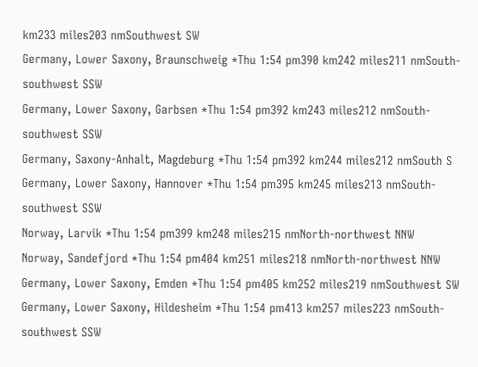km233 miles203 nmSouthwest SW
Germany, Lower Saxony, Braunschweig *Thu 1:54 pm390 km242 miles211 nmSouth-southwest SSW
Germany, Lower Saxony, Garbsen *Thu 1:54 pm392 km243 miles212 nmSouth-southwest SSW
Germany, Saxony-Anhalt, Magdeburg *Thu 1:54 pm392 km244 miles212 nmSouth S
Germany, Lower Saxony, Hannover *Thu 1:54 pm395 km245 miles213 nmSouth-southwest SSW
Norway, Larvik *Thu 1:54 pm399 km248 miles215 nmNorth-northwest NNW
Norway, Sandefjord *Thu 1:54 pm404 km251 miles218 nmNorth-northwest NNW
Germany, Lower Saxony, Emden *Thu 1:54 pm405 km252 miles219 nmSouthwest SW
Germany, Lower Saxony, Hildesheim *Thu 1:54 pm413 km257 miles223 nmSouth-southwest SSW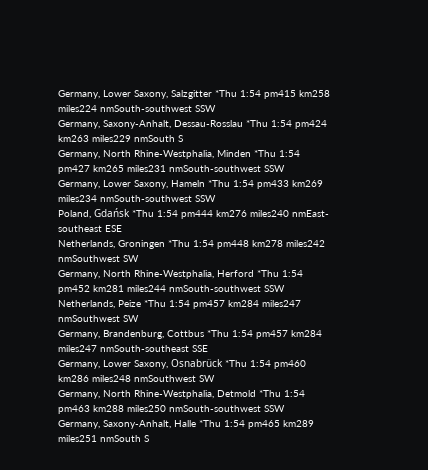Germany, Lower Saxony, Salzgitter *Thu 1:54 pm415 km258 miles224 nmSouth-southwest SSW
Germany, Saxony-Anhalt, Dessau-Rosslau *Thu 1:54 pm424 km263 miles229 nmSouth S
Germany, North Rhine-Westphalia, Minden *Thu 1:54 pm427 km265 miles231 nmSouth-southwest SSW
Germany, Lower Saxony, Hameln *Thu 1:54 pm433 km269 miles234 nmSouth-southwest SSW
Poland, Gdańsk *Thu 1:54 pm444 km276 miles240 nmEast-southeast ESE
Netherlands, Groningen *Thu 1:54 pm448 km278 miles242 nmSouthwest SW
Germany, North Rhine-Westphalia, Herford *Thu 1:54 pm452 km281 miles244 nmSouth-southwest SSW
Netherlands, Peize *Thu 1:54 pm457 km284 miles247 nmSouthwest SW
Germany, Brandenburg, Cottbus *Thu 1:54 pm457 km284 miles247 nmSouth-southeast SSE
Germany, Lower Saxony, Osnabrück *Thu 1:54 pm460 km286 miles248 nmSouthwest SW
Germany, North Rhine-Westphalia, Detmold *Thu 1:54 pm463 km288 miles250 nmSouth-southwest SSW
Germany, Saxony-Anhalt, Halle *Thu 1:54 pm465 km289 miles251 nmSouth S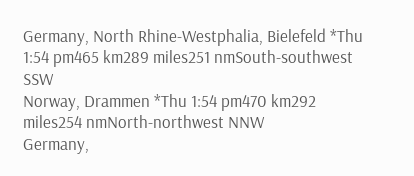Germany, North Rhine-Westphalia, Bielefeld *Thu 1:54 pm465 km289 miles251 nmSouth-southwest SSW
Norway, Drammen *Thu 1:54 pm470 km292 miles254 nmNorth-northwest NNW
Germany,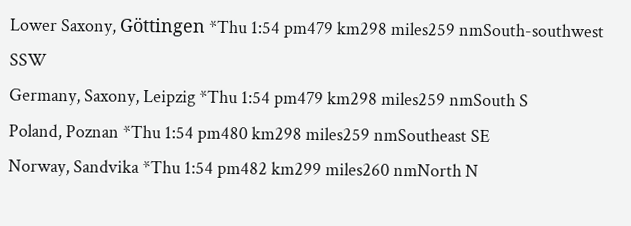Lower Saxony, Göttingen *Thu 1:54 pm479 km298 miles259 nmSouth-southwest SSW
Germany, Saxony, Leipzig *Thu 1:54 pm479 km298 miles259 nmSouth S
Poland, Poznan *Thu 1:54 pm480 km298 miles259 nmSoutheast SE
Norway, Sandvika *Thu 1:54 pm482 km299 miles260 nmNorth N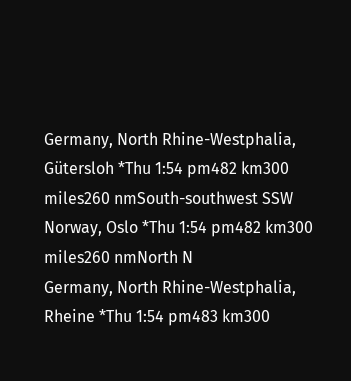Germany, North Rhine-Westphalia, Gütersloh *Thu 1:54 pm482 km300 miles260 nmSouth-southwest SSW
Norway, Oslo *Thu 1:54 pm482 km300 miles260 nmNorth N
Germany, North Rhine-Westphalia, Rheine *Thu 1:54 pm483 km300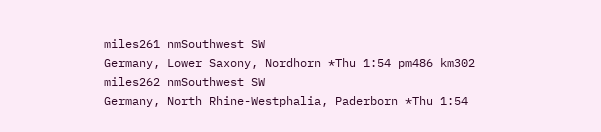miles261 nmSouthwest SW
Germany, Lower Saxony, Nordhorn *Thu 1:54 pm486 km302 miles262 nmSouthwest SW
Germany, North Rhine-Westphalia, Paderborn *Thu 1:54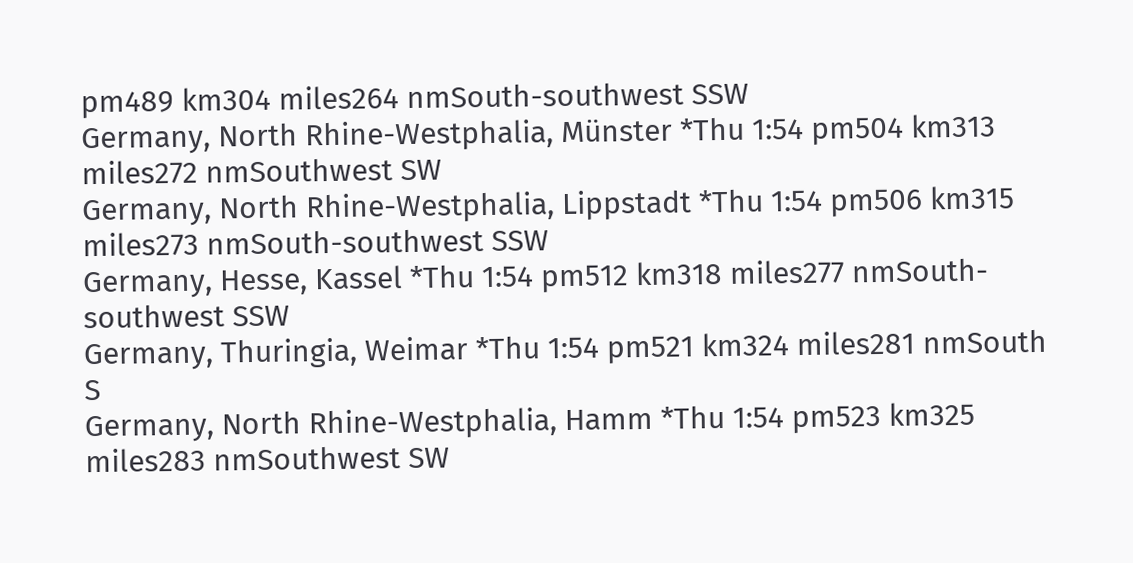pm489 km304 miles264 nmSouth-southwest SSW
Germany, North Rhine-Westphalia, Münster *Thu 1:54 pm504 km313 miles272 nmSouthwest SW
Germany, North Rhine-Westphalia, Lippstadt *Thu 1:54 pm506 km315 miles273 nmSouth-southwest SSW
Germany, Hesse, Kassel *Thu 1:54 pm512 km318 miles277 nmSouth-southwest SSW
Germany, Thuringia, Weimar *Thu 1:54 pm521 km324 miles281 nmSouth S
Germany, North Rhine-Westphalia, Hamm *Thu 1:54 pm523 km325 miles283 nmSouthwest SW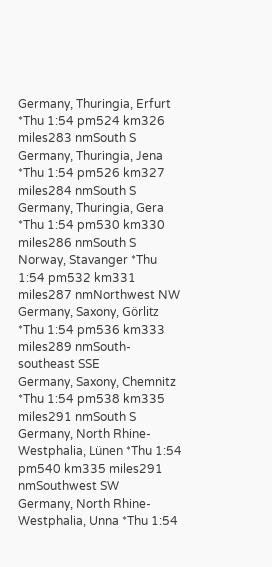Germany, Thuringia, Erfurt *Thu 1:54 pm524 km326 miles283 nmSouth S
Germany, Thuringia, Jena *Thu 1:54 pm526 km327 miles284 nmSouth S
Germany, Thuringia, Gera *Thu 1:54 pm530 km330 miles286 nmSouth S
Norway, Stavanger *Thu 1:54 pm532 km331 miles287 nmNorthwest NW
Germany, Saxony, Görlitz *Thu 1:54 pm536 km333 miles289 nmSouth-southeast SSE
Germany, Saxony, Chemnitz *Thu 1:54 pm538 km335 miles291 nmSouth S
Germany, North Rhine-Westphalia, Lünen *Thu 1:54 pm540 km335 miles291 nmSouthwest SW
Germany, North Rhine-Westphalia, Unna *Thu 1:54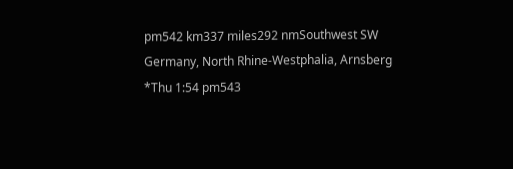pm542 km337 miles292 nmSouthwest SW
Germany, North Rhine-Westphalia, Arnsberg *Thu 1:54 pm543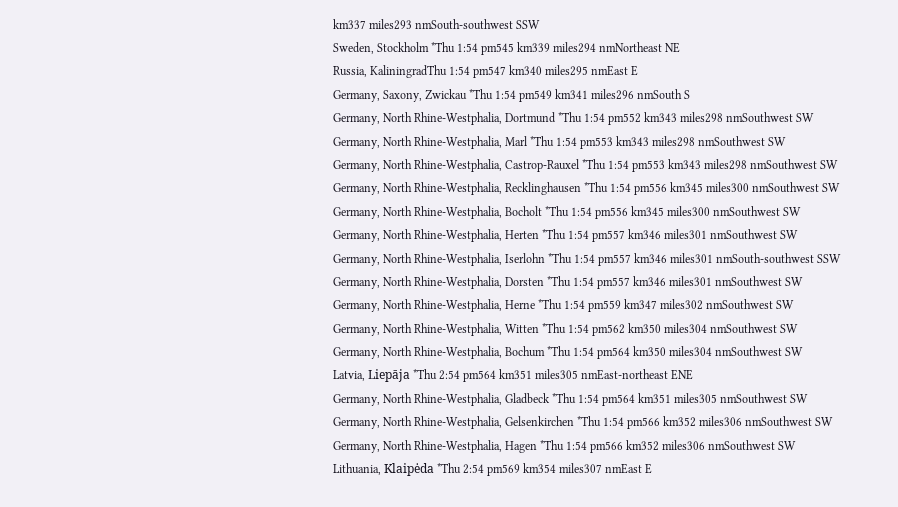km337 miles293 nmSouth-southwest SSW
Sweden, Stockholm *Thu 1:54 pm545 km339 miles294 nmNortheast NE
Russia, KaliningradThu 1:54 pm547 km340 miles295 nmEast E
Germany, Saxony, Zwickau *Thu 1:54 pm549 km341 miles296 nmSouth S
Germany, North Rhine-Westphalia, Dortmund *Thu 1:54 pm552 km343 miles298 nmSouthwest SW
Germany, North Rhine-Westphalia, Marl *Thu 1:54 pm553 km343 miles298 nmSouthwest SW
Germany, North Rhine-Westphalia, Castrop-Rauxel *Thu 1:54 pm553 km343 miles298 nmSouthwest SW
Germany, North Rhine-Westphalia, Recklinghausen *Thu 1:54 pm556 km345 miles300 nmSouthwest SW
Germany, North Rhine-Westphalia, Bocholt *Thu 1:54 pm556 km345 miles300 nmSouthwest SW
Germany, North Rhine-Westphalia, Herten *Thu 1:54 pm557 km346 miles301 nmSouthwest SW
Germany, North Rhine-Westphalia, Iserlohn *Thu 1:54 pm557 km346 miles301 nmSouth-southwest SSW
Germany, North Rhine-Westphalia, Dorsten *Thu 1:54 pm557 km346 miles301 nmSouthwest SW
Germany, North Rhine-Westphalia, Herne *Thu 1:54 pm559 km347 miles302 nmSouthwest SW
Germany, North Rhine-Westphalia, Witten *Thu 1:54 pm562 km350 miles304 nmSouthwest SW
Germany, North Rhine-Westphalia, Bochum *Thu 1:54 pm564 km350 miles304 nmSouthwest SW
Latvia, Liepāja *Thu 2:54 pm564 km351 miles305 nmEast-northeast ENE
Germany, North Rhine-Westphalia, Gladbeck *Thu 1:54 pm564 km351 miles305 nmSouthwest SW
Germany, North Rhine-Westphalia, Gelsenkirchen *Thu 1:54 pm566 km352 miles306 nmSouthwest SW
Germany, North Rhine-Westphalia, Hagen *Thu 1:54 pm566 km352 miles306 nmSouthwest SW
Lithuania, Klaipėda *Thu 2:54 pm569 km354 miles307 nmEast E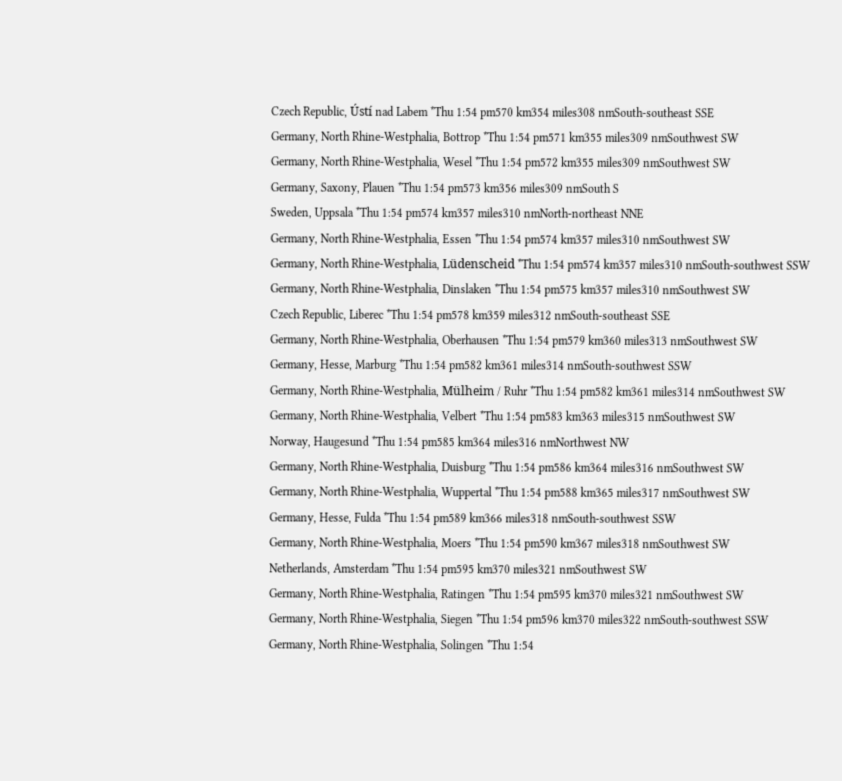Czech Republic, Ústí nad Labem *Thu 1:54 pm570 km354 miles308 nmSouth-southeast SSE
Germany, North Rhine-Westphalia, Bottrop *Thu 1:54 pm571 km355 miles309 nmSouthwest SW
Germany, North Rhine-Westphalia, Wesel *Thu 1:54 pm572 km355 miles309 nmSouthwest SW
Germany, Saxony, Plauen *Thu 1:54 pm573 km356 miles309 nmSouth S
Sweden, Uppsala *Thu 1:54 pm574 km357 miles310 nmNorth-northeast NNE
Germany, North Rhine-Westphalia, Essen *Thu 1:54 pm574 km357 miles310 nmSouthwest SW
Germany, North Rhine-Westphalia, Lüdenscheid *Thu 1:54 pm574 km357 miles310 nmSouth-southwest SSW
Germany, North Rhine-Westphalia, Dinslaken *Thu 1:54 pm575 km357 miles310 nmSouthwest SW
Czech Republic, Liberec *Thu 1:54 pm578 km359 miles312 nmSouth-southeast SSE
Germany, North Rhine-Westphalia, Oberhausen *Thu 1:54 pm579 km360 miles313 nmSouthwest SW
Germany, Hesse, Marburg *Thu 1:54 pm582 km361 miles314 nmSouth-southwest SSW
Germany, North Rhine-Westphalia, Mülheim / Ruhr *Thu 1:54 pm582 km361 miles314 nmSouthwest SW
Germany, North Rhine-Westphalia, Velbert *Thu 1:54 pm583 km363 miles315 nmSouthwest SW
Norway, Haugesund *Thu 1:54 pm585 km364 miles316 nmNorthwest NW
Germany, North Rhine-Westphalia, Duisburg *Thu 1:54 pm586 km364 miles316 nmSouthwest SW
Germany, North Rhine-Westphalia, Wuppertal *Thu 1:54 pm588 km365 miles317 nmSouthwest SW
Germany, Hesse, Fulda *Thu 1:54 pm589 km366 miles318 nmSouth-southwest SSW
Germany, North Rhine-Westphalia, Moers *Thu 1:54 pm590 km367 miles318 nmSouthwest SW
Netherlands, Amsterdam *Thu 1:54 pm595 km370 miles321 nmSouthwest SW
Germany, North Rhine-Westphalia, Ratingen *Thu 1:54 pm595 km370 miles321 nmSouthwest SW
Germany, North Rhine-Westphalia, Siegen *Thu 1:54 pm596 km370 miles322 nmSouth-southwest SSW
Germany, North Rhine-Westphalia, Solingen *Thu 1:54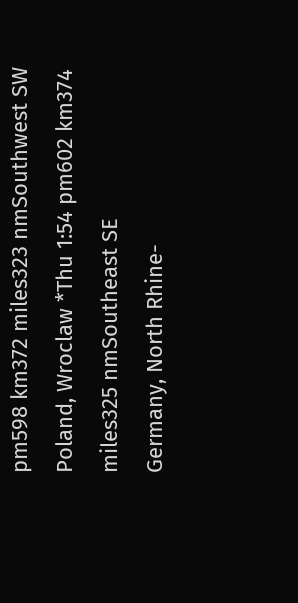pm598 km372 miles323 nmSouthwest SW
Poland, Wroclaw *Thu 1:54 pm602 km374 miles325 nmSoutheast SE
Germany, North Rhine-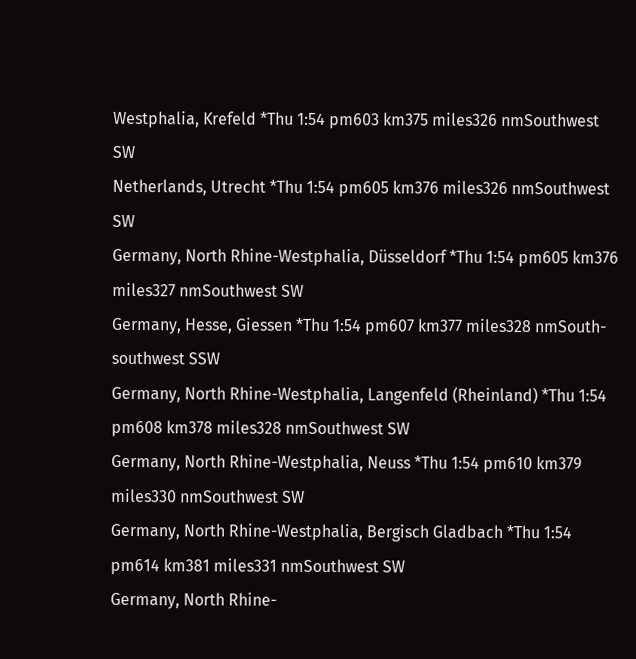Westphalia, Krefeld *Thu 1:54 pm603 km375 miles326 nmSouthwest SW
Netherlands, Utrecht *Thu 1:54 pm605 km376 miles326 nmSouthwest SW
Germany, North Rhine-Westphalia, Düsseldorf *Thu 1:54 pm605 km376 miles327 nmSouthwest SW
Germany, Hesse, Giessen *Thu 1:54 pm607 km377 miles328 nmSouth-southwest SSW
Germany, North Rhine-Westphalia, Langenfeld (Rheinland) *Thu 1:54 pm608 km378 miles328 nmSouthwest SW
Germany, North Rhine-Westphalia, Neuss *Thu 1:54 pm610 km379 miles330 nmSouthwest SW
Germany, North Rhine-Westphalia, Bergisch Gladbach *Thu 1:54 pm614 km381 miles331 nmSouthwest SW
Germany, North Rhine-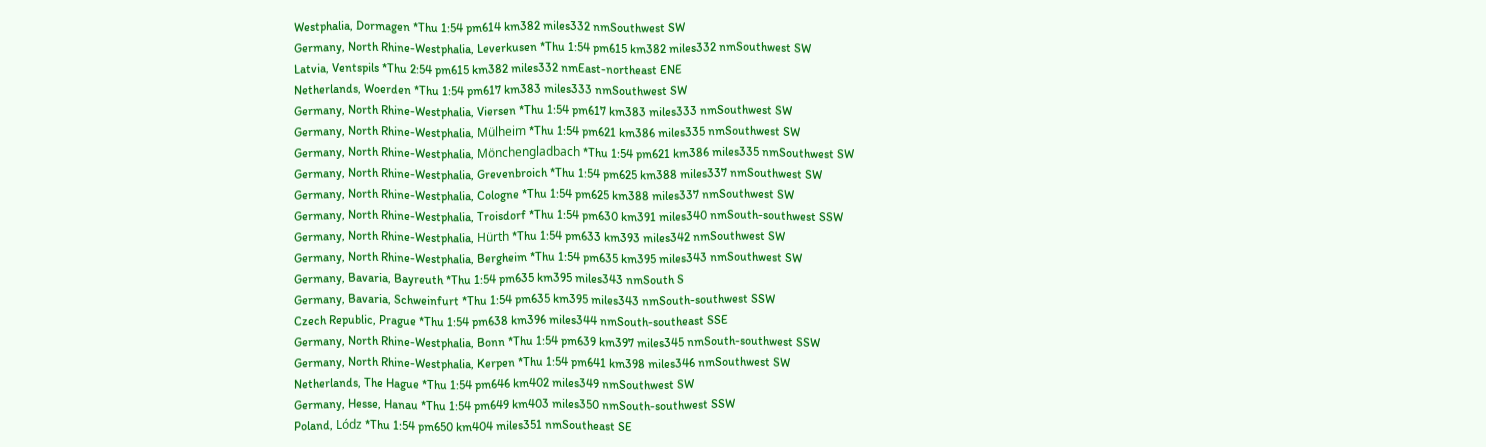Westphalia, Dormagen *Thu 1:54 pm614 km382 miles332 nmSouthwest SW
Germany, North Rhine-Westphalia, Leverkusen *Thu 1:54 pm615 km382 miles332 nmSouthwest SW
Latvia, Ventspils *Thu 2:54 pm615 km382 miles332 nmEast-northeast ENE
Netherlands, Woerden *Thu 1:54 pm617 km383 miles333 nmSouthwest SW
Germany, North Rhine-Westphalia, Viersen *Thu 1:54 pm617 km383 miles333 nmSouthwest SW
Germany, North Rhine-Westphalia, Mülheim *Thu 1:54 pm621 km386 miles335 nmSouthwest SW
Germany, North Rhine-Westphalia, Mönchengladbach *Thu 1:54 pm621 km386 miles335 nmSouthwest SW
Germany, North Rhine-Westphalia, Grevenbroich *Thu 1:54 pm625 km388 miles337 nmSouthwest SW
Germany, North Rhine-Westphalia, Cologne *Thu 1:54 pm625 km388 miles337 nmSouthwest SW
Germany, North Rhine-Westphalia, Troisdorf *Thu 1:54 pm630 km391 miles340 nmSouth-southwest SSW
Germany, North Rhine-Westphalia, Hürth *Thu 1:54 pm633 km393 miles342 nmSouthwest SW
Germany, North Rhine-Westphalia, Bergheim *Thu 1:54 pm635 km395 miles343 nmSouthwest SW
Germany, Bavaria, Bayreuth *Thu 1:54 pm635 km395 miles343 nmSouth S
Germany, Bavaria, Schweinfurt *Thu 1:54 pm635 km395 miles343 nmSouth-southwest SSW
Czech Republic, Prague *Thu 1:54 pm638 km396 miles344 nmSouth-southeast SSE
Germany, North Rhine-Westphalia, Bonn *Thu 1:54 pm639 km397 miles345 nmSouth-southwest SSW
Germany, North Rhine-Westphalia, Kerpen *Thu 1:54 pm641 km398 miles346 nmSouthwest SW
Netherlands, The Hague *Thu 1:54 pm646 km402 miles349 nmSouthwest SW
Germany, Hesse, Hanau *Thu 1:54 pm649 km403 miles350 nmSouth-southwest SSW
Poland, Lódz *Thu 1:54 pm650 km404 miles351 nmSoutheast SE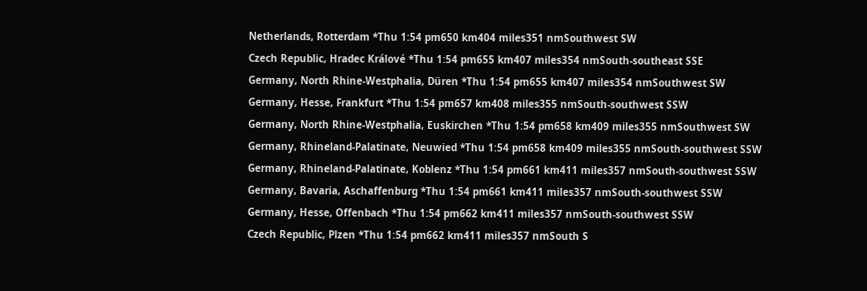Netherlands, Rotterdam *Thu 1:54 pm650 km404 miles351 nmSouthwest SW
Czech Republic, Hradec Králové *Thu 1:54 pm655 km407 miles354 nmSouth-southeast SSE
Germany, North Rhine-Westphalia, Düren *Thu 1:54 pm655 km407 miles354 nmSouthwest SW
Germany, Hesse, Frankfurt *Thu 1:54 pm657 km408 miles355 nmSouth-southwest SSW
Germany, North Rhine-Westphalia, Euskirchen *Thu 1:54 pm658 km409 miles355 nmSouthwest SW
Germany, Rhineland-Palatinate, Neuwied *Thu 1:54 pm658 km409 miles355 nmSouth-southwest SSW
Germany, Rhineland-Palatinate, Koblenz *Thu 1:54 pm661 km411 miles357 nmSouth-southwest SSW
Germany, Bavaria, Aschaffenburg *Thu 1:54 pm661 km411 miles357 nmSouth-southwest SSW
Germany, Hesse, Offenbach *Thu 1:54 pm662 km411 miles357 nmSouth-southwest SSW
Czech Republic, Plzen *Thu 1:54 pm662 km411 miles357 nmSouth S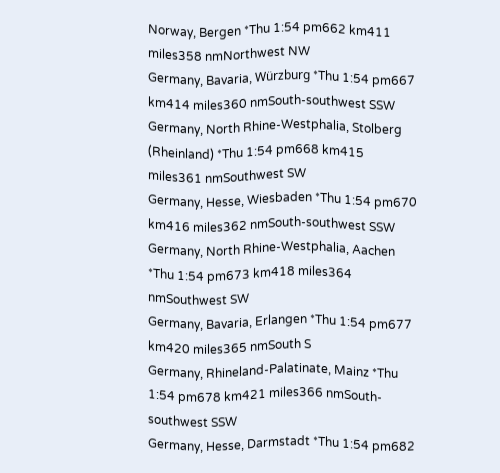Norway, Bergen *Thu 1:54 pm662 km411 miles358 nmNorthwest NW
Germany, Bavaria, Würzburg *Thu 1:54 pm667 km414 miles360 nmSouth-southwest SSW
Germany, North Rhine-Westphalia, Stolberg (Rheinland) *Thu 1:54 pm668 km415 miles361 nmSouthwest SW
Germany, Hesse, Wiesbaden *Thu 1:54 pm670 km416 miles362 nmSouth-southwest SSW
Germany, North Rhine-Westphalia, Aachen *Thu 1:54 pm673 km418 miles364 nmSouthwest SW
Germany, Bavaria, Erlangen *Thu 1:54 pm677 km420 miles365 nmSouth S
Germany, Rhineland-Palatinate, Mainz *Thu 1:54 pm678 km421 miles366 nmSouth-southwest SSW
Germany, Hesse, Darmstadt *Thu 1:54 pm682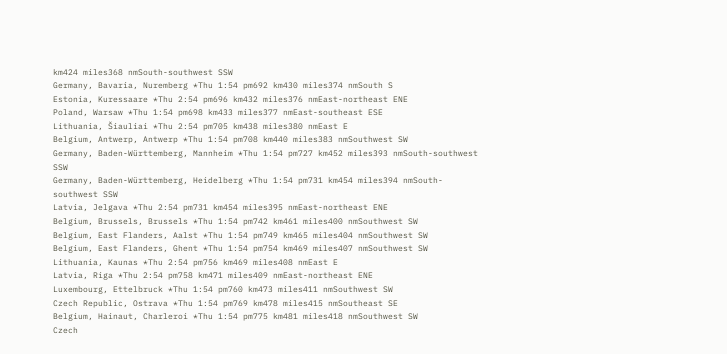km424 miles368 nmSouth-southwest SSW
Germany, Bavaria, Nuremberg *Thu 1:54 pm692 km430 miles374 nmSouth S
Estonia, Kuressaare *Thu 2:54 pm696 km432 miles376 nmEast-northeast ENE
Poland, Warsaw *Thu 1:54 pm698 km433 miles377 nmEast-southeast ESE
Lithuania, Šiauliai *Thu 2:54 pm705 km438 miles380 nmEast E
Belgium, Antwerp, Antwerp *Thu 1:54 pm708 km440 miles383 nmSouthwest SW
Germany, Baden-Württemberg, Mannheim *Thu 1:54 pm727 km452 miles393 nmSouth-southwest SSW
Germany, Baden-Württemberg, Heidelberg *Thu 1:54 pm731 km454 miles394 nmSouth-southwest SSW
Latvia, Jelgava *Thu 2:54 pm731 km454 miles395 nmEast-northeast ENE
Belgium, Brussels, Brussels *Thu 1:54 pm742 km461 miles400 nmSouthwest SW
Belgium, East Flanders, Aalst *Thu 1:54 pm749 km465 miles404 nmSouthwest SW
Belgium, East Flanders, Ghent *Thu 1:54 pm754 km469 miles407 nmSouthwest SW
Lithuania, Kaunas *Thu 2:54 pm756 km469 miles408 nmEast E
Latvia, Riga *Thu 2:54 pm758 km471 miles409 nmEast-northeast ENE
Luxembourg, Ettelbruck *Thu 1:54 pm760 km473 miles411 nmSouthwest SW
Czech Republic, Ostrava *Thu 1:54 pm769 km478 miles415 nmSoutheast SE
Belgium, Hainaut, Charleroi *Thu 1:54 pm775 km481 miles418 nmSouthwest SW
Czech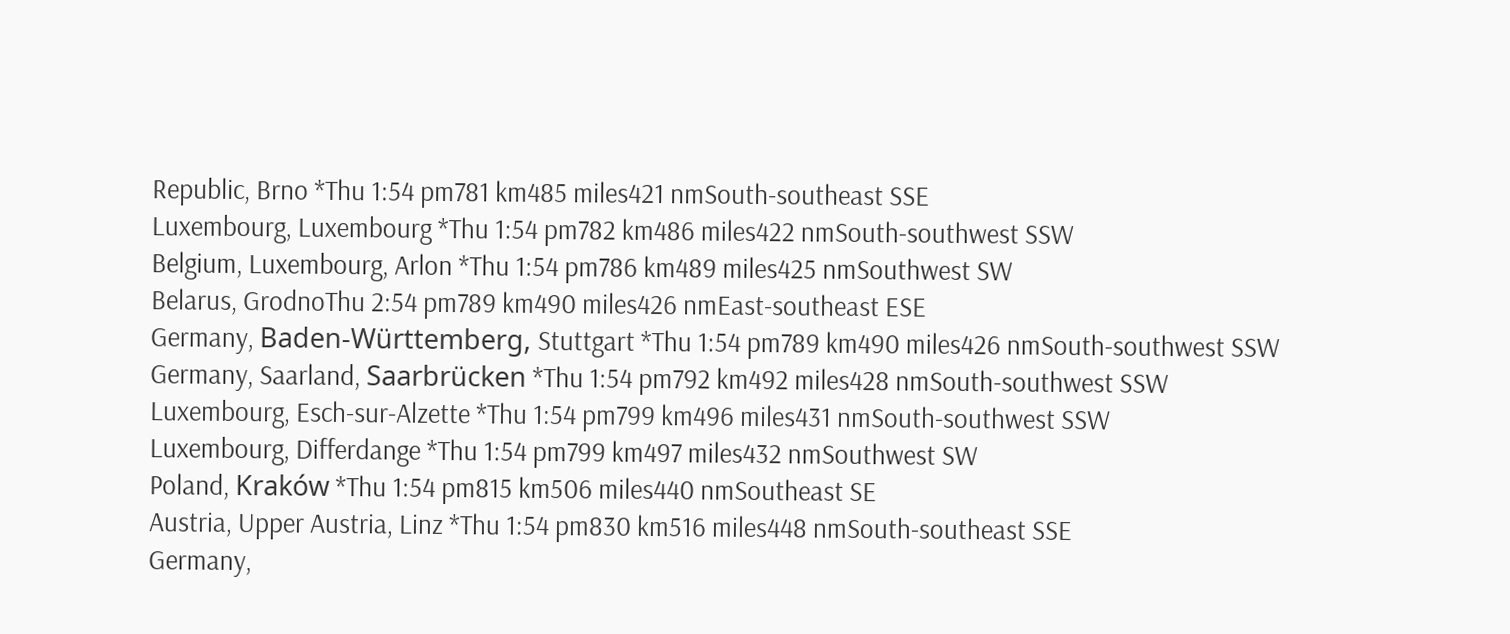Republic, Brno *Thu 1:54 pm781 km485 miles421 nmSouth-southeast SSE
Luxembourg, Luxembourg *Thu 1:54 pm782 km486 miles422 nmSouth-southwest SSW
Belgium, Luxembourg, Arlon *Thu 1:54 pm786 km489 miles425 nmSouthwest SW
Belarus, GrodnoThu 2:54 pm789 km490 miles426 nmEast-southeast ESE
Germany, Baden-Württemberg, Stuttgart *Thu 1:54 pm789 km490 miles426 nmSouth-southwest SSW
Germany, Saarland, Saarbrücken *Thu 1:54 pm792 km492 miles428 nmSouth-southwest SSW
Luxembourg, Esch-sur-Alzette *Thu 1:54 pm799 km496 miles431 nmSouth-southwest SSW
Luxembourg, Differdange *Thu 1:54 pm799 km497 miles432 nmSouthwest SW
Poland, Kraków *Thu 1:54 pm815 km506 miles440 nmSoutheast SE
Austria, Upper Austria, Linz *Thu 1:54 pm830 km516 miles448 nmSouth-southeast SSE
Germany,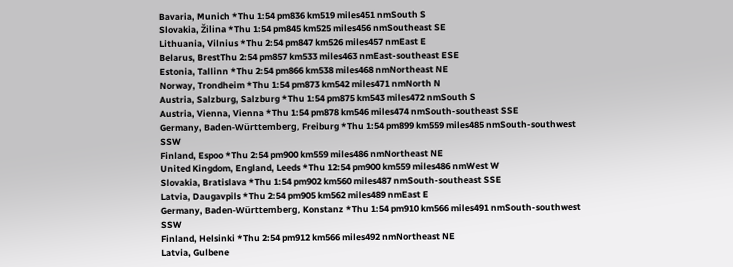Bavaria, Munich *Thu 1:54 pm836 km519 miles451 nmSouth S
Slovakia, Žilina *Thu 1:54 pm845 km525 miles456 nmSoutheast SE
Lithuania, Vilnius *Thu 2:54 pm847 km526 miles457 nmEast E
Belarus, BrestThu 2:54 pm857 km533 miles463 nmEast-southeast ESE
Estonia, Tallinn *Thu 2:54 pm866 km538 miles468 nmNortheast NE
Norway, Trondheim *Thu 1:54 pm873 km542 miles471 nmNorth N
Austria, Salzburg, Salzburg *Thu 1:54 pm875 km543 miles472 nmSouth S
Austria, Vienna, Vienna *Thu 1:54 pm878 km546 miles474 nmSouth-southeast SSE
Germany, Baden-Württemberg, Freiburg *Thu 1:54 pm899 km559 miles485 nmSouth-southwest SSW
Finland, Espoo *Thu 2:54 pm900 km559 miles486 nmNortheast NE
United Kingdom, England, Leeds *Thu 12:54 pm900 km559 miles486 nmWest W
Slovakia, Bratislava *Thu 1:54 pm902 km560 miles487 nmSouth-southeast SSE
Latvia, Daugavpils *Thu 2:54 pm905 km562 miles489 nmEast E
Germany, Baden-Württemberg, Konstanz *Thu 1:54 pm910 km566 miles491 nmSouth-southwest SSW
Finland, Helsinki *Thu 2:54 pm912 km566 miles492 nmNortheast NE
Latvia, Gulbene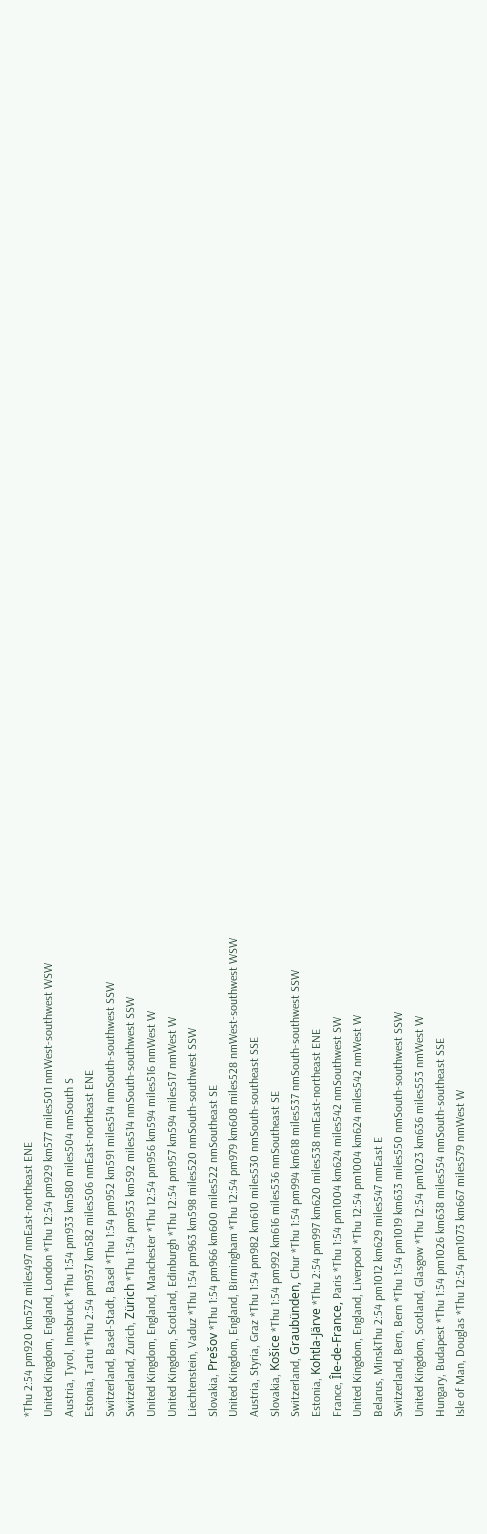*Thu 2:54 pm920 km572 miles497 nmEast-northeast ENE
United Kingdom, England, London *Thu 12:54 pm929 km577 miles501 nmWest-southwest WSW
Austria, Tyrol, Innsbruck *Thu 1:54 pm933 km580 miles504 nmSouth S
Estonia, Tartu *Thu 2:54 pm937 km582 miles506 nmEast-northeast ENE
Switzerland, Basel-Stadt, Basel *Thu 1:54 pm952 km591 miles514 nmSouth-southwest SSW
Switzerland, Zurich, Zürich *Thu 1:54 pm953 km592 miles514 nmSouth-southwest SSW
United Kingdom, England, Manchester *Thu 12:54 pm956 km594 miles516 nmWest W
United Kingdom, Scotland, Edinburgh *Thu 12:54 pm957 km594 miles517 nmWest W
Liechtenstein, Vaduz *Thu 1:54 pm963 km598 miles520 nmSouth-southwest SSW
Slovakia, Prešov *Thu 1:54 pm966 km600 miles522 nmSoutheast SE
United Kingdom, England, Birmingham *Thu 12:54 pm979 km608 miles528 nmWest-southwest WSW
Austria, Styria, Graz *Thu 1:54 pm982 km610 miles530 nmSouth-southeast SSE
Slovakia, Košice *Thu 1:54 pm992 km616 miles536 nmSoutheast SE
Switzerland, Graubünden, Chur *Thu 1:54 pm994 km618 miles537 nmSouth-southwest SSW
Estonia, Kohtla-Järve *Thu 2:54 pm997 km620 miles538 nmEast-northeast ENE
France, Île-de-France, Paris *Thu 1:54 pm1004 km624 miles542 nmSouthwest SW
United Kingdom, England, Liverpool *Thu 12:54 pm1004 km624 miles542 nmWest W
Belarus, MinskThu 2:54 pm1012 km629 miles547 nmEast E
Switzerland, Bern, Bern *Thu 1:54 pm1019 km633 miles550 nmSouth-southwest SSW
United Kingdom, Scotland, Glasgow *Thu 12:54 pm1023 km636 miles553 nmWest W
Hungary, Budapest *Thu 1:54 pm1026 km638 miles554 nmSouth-southeast SSE
Isle of Man, Douglas *Thu 12:54 pm1073 km667 miles579 nmWest W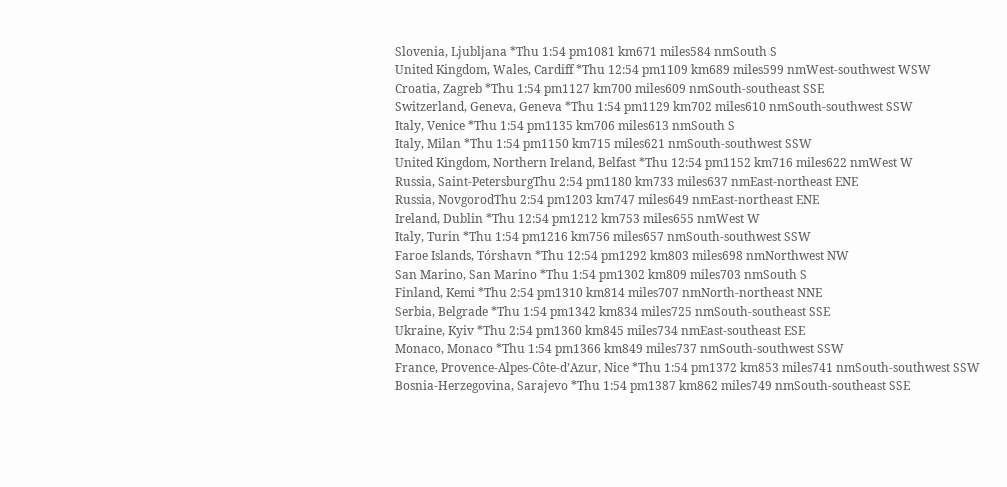Slovenia, Ljubljana *Thu 1:54 pm1081 km671 miles584 nmSouth S
United Kingdom, Wales, Cardiff *Thu 12:54 pm1109 km689 miles599 nmWest-southwest WSW
Croatia, Zagreb *Thu 1:54 pm1127 km700 miles609 nmSouth-southeast SSE
Switzerland, Geneva, Geneva *Thu 1:54 pm1129 km702 miles610 nmSouth-southwest SSW
Italy, Venice *Thu 1:54 pm1135 km706 miles613 nmSouth S
Italy, Milan *Thu 1:54 pm1150 km715 miles621 nmSouth-southwest SSW
United Kingdom, Northern Ireland, Belfast *Thu 12:54 pm1152 km716 miles622 nmWest W
Russia, Saint-PetersburgThu 2:54 pm1180 km733 miles637 nmEast-northeast ENE
Russia, NovgorodThu 2:54 pm1203 km747 miles649 nmEast-northeast ENE
Ireland, Dublin *Thu 12:54 pm1212 km753 miles655 nmWest W
Italy, Turin *Thu 1:54 pm1216 km756 miles657 nmSouth-southwest SSW
Faroe Islands, Tórshavn *Thu 12:54 pm1292 km803 miles698 nmNorthwest NW
San Marino, San Marino *Thu 1:54 pm1302 km809 miles703 nmSouth S
Finland, Kemi *Thu 2:54 pm1310 km814 miles707 nmNorth-northeast NNE
Serbia, Belgrade *Thu 1:54 pm1342 km834 miles725 nmSouth-southeast SSE
Ukraine, Kyiv *Thu 2:54 pm1360 km845 miles734 nmEast-southeast ESE
Monaco, Monaco *Thu 1:54 pm1366 km849 miles737 nmSouth-southwest SSW
France, Provence-Alpes-Côte-d’Azur, Nice *Thu 1:54 pm1372 km853 miles741 nmSouth-southwest SSW
Bosnia-Herzegovina, Sarajevo *Thu 1:54 pm1387 km862 miles749 nmSouth-southeast SSE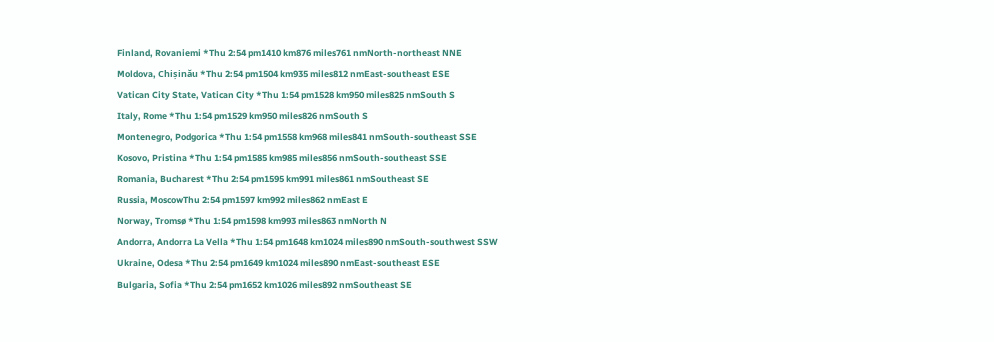Finland, Rovaniemi *Thu 2:54 pm1410 km876 miles761 nmNorth-northeast NNE
Moldova, Chișinău *Thu 2:54 pm1504 km935 miles812 nmEast-southeast ESE
Vatican City State, Vatican City *Thu 1:54 pm1528 km950 miles825 nmSouth S
Italy, Rome *Thu 1:54 pm1529 km950 miles826 nmSouth S
Montenegro, Podgorica *Thu 1:54 pm1558 km968 miles841 nmSouth-southeast SSE
Kosovo, Pristina *Thu 1:54 pm1585 km985 miles856 nmSouth-southeast SSE
Romania, Bucharest *Thu 2:54 pm1595 km991 miles861 nmSoutheast SE
Russia, MoscowThu 2:54 pm1597 km992 miles862 nmEast E
Norway, Tromsø *Thu 1:54 pm1598 km993 miles863 nmNorth N
Andorra, Andorra La Vella *Thu 1:54 pm1648 km1024 miles890 nmSouth-southwest SSW
Ukraine, Odesa *Thu 2:54 pm1649 km1024 miles890 nmEast-southeast ESE
Bulgaria, Sofia *Thu 2:54 pm1652 km1026 miles892 nmSoutheast SE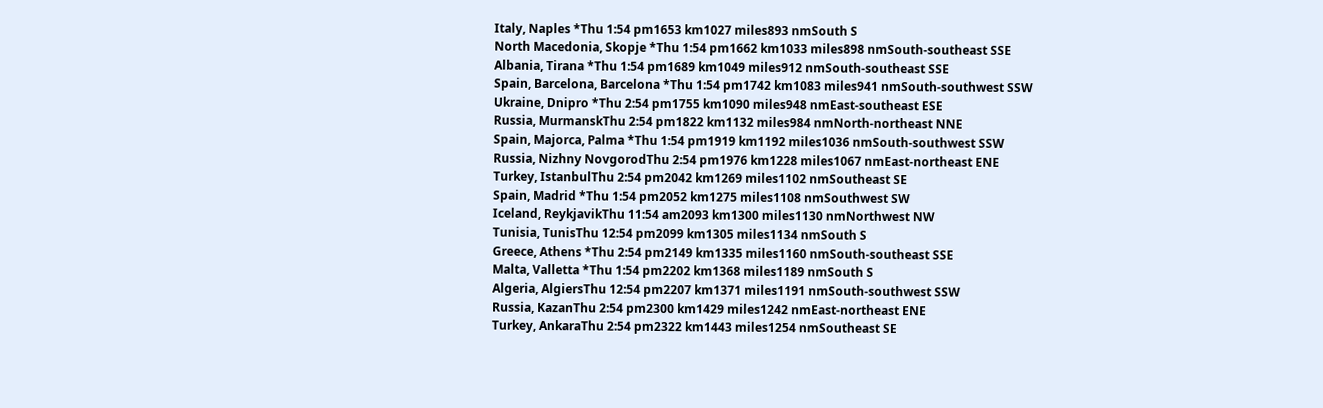Italy, Naples *Thu 1:54 pm1653 km1027 miles893 nmSouth S
North Macedonia, Skopje *Thu 1:54 pm1662 km1033 miles898 nmSouth-southeast SSE
Albania, Tirana *Thu 1:54 pm1689 km1049 miles912 nmSouth-southeast SSE
Spain, Barcelona, Barcelona *Thu 1:54 pm1742 km1083 miles941 nmSouth-southwest SSW
Ukraine, Dnipro *Thu 2:54 pm1755 km1090 miles948 nmEast-southeast ESE
Russia, MurmanskThu 2:54 pm1822 km1132 miles984 nmNorth-northeast NNE
Spain, Majorca, Palma *Thu 1:54 pm1919 km1192 miles1036 nmSouth-southwest SSW
Russia, Nizhny NovgorodThu 2:54 pm1976 km1228 miles1067 nmEast-northeast ENE
Turkey, IstanbulThu 2:54 pm2042 km1269 miles1102 nmSoutheast SE
Spain, Madrid *Thu 1:54 pm2052 km1275 miles1108 nmSouthwest SW
Iceland, ReykjavikThu 11:54 am2093 km1300 miles1130 nmNorthwest NW
Tunisia, TunisThu 12:54 pm2099 km1305 miles1134 nmSouth S
Greece, Athens *Thu 2:54 pm2149 km1335 miles1160 nmSouth-southeast SSE
Malta, Valletta *Thu 1:54 pm2202 km1368 miles1189 nmSouth S
Algeria, AlgiersThu 12:54 pm2207 km1371 miles1191 nmSouth-southwest SSW
Russia, KazanThu 2:54 pm2300 km1429 miles1242 nmEast-northeast ENE
Turkey, AnkaraThu 2:54 pm2322 km1443 miles1254 nmSoutheast SE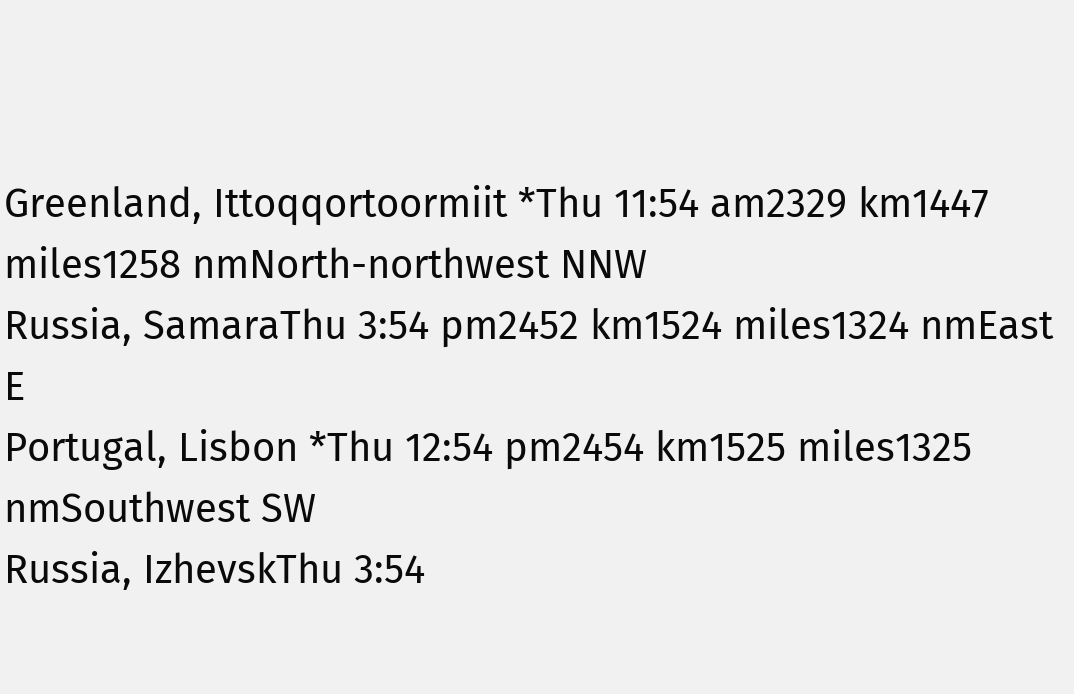Greenland, Ittoqqortoormiit *Thu 11:54 am2329 km1447 miles1258 nmNorth-northwest NNW
Russia, SamaraThu 3:54 pm2452 km1524 miles1324 nmEast E
Portugal, Lisbon *Thu 12:54 pm2454 km1525 miles1325 nmSouthwest SW
Russia, IzhevskThu 3:54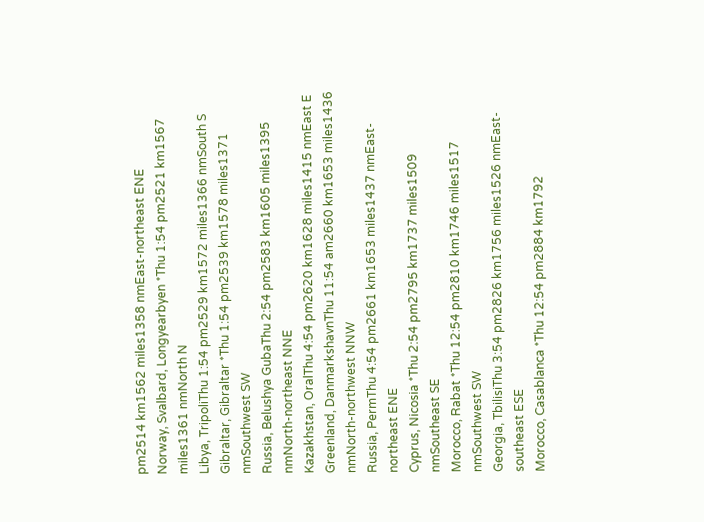pm2514 km1562 miles1358 nmEast-northeast ENE
Norway, Svalbard, Longyearbyen *Thu 1:54 pm2521 km1567 miles1361 nmNorth N
Libya, TripoliThu 1:54 pm2529 km1572 miles1366 nmSouth S
Gibraltar, Gibraltar *Thu 1:54 pm2539 km1578 miles1371 nmSouthwest SW
Russia, Belushya GubaThu 2:54 pm2583 km1605 miles1395 nmNorth-northeast NNE
Kazakhstan, OralThu 4:54 pm2620 km1628 miles1415 nmEast E
Greenland, DanmarkshavnThu 11:54 am2660 km1653 miles1436 nmNorth-northwest NNW
Russia, PermThu 4:54 pm2661 km1653 miles1437 nmEast-northeast ENE
Cyprus, Nicosia *Thu 2:54 pm2795 km1737 miles1509 nmSoutheast SE
Morocco, Rabat *Thu 12:54 pm2810 km1746 miles1517 nmSouthwest SW
Georgia, TbilisiThu 3:54 pm2826 km1756 miles1526 nmEast-southeast ESE
Morocco, Casablanca *Thu 12:54 pm2884 km1792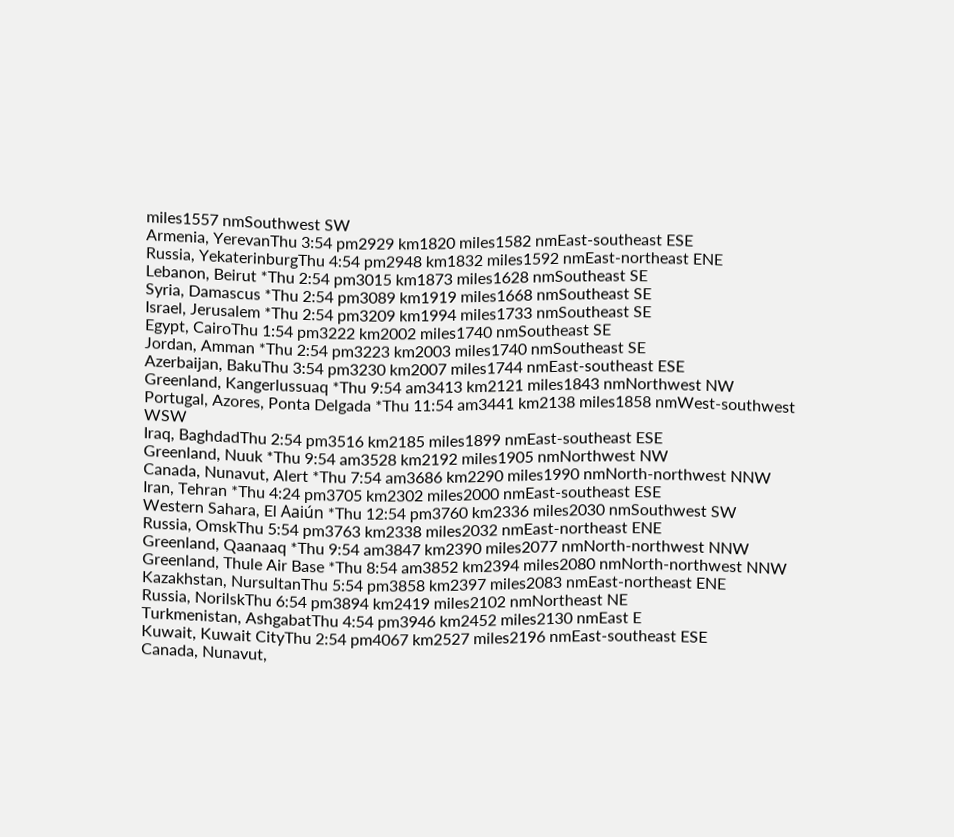miles1557 nmSouthwest SW
Armenia, YerevanThu 3:54 pm2929 km1820 miles1582 nmEast-southeast ESE
Russia, YekaterinburgThu 4:54 pm2948 km1832 miles1592 nmEast-northeast ENE
Lebanon, Beirut *Thu 2:54 pm3015 km1873 miles1628 nmSoutheast SE
Syria, Damascus *Thu 2:54 pm3089 km1919 miles1668 nmSoutheast SE
Israel, Jerusalem *Thu 2:54 pm3209 km1994 miles1733 nmSoutheast SE
Egypt, CairoThu 1:54 pm3222 km2002 miles1740 nmSoutheast SE
Jordan, Amman *Thu 2:54 pm3223 km2003 miles1740 nmSoutheast SE
Azerbaijan, BakuThu 3:54 pm3230 km2007 miles1744 nmEast-southeast ESE
Greenland, Kangerlussuaq *Thu 9:54 am3413 km2121 miles1843 nmNorthwest NW
Portugal, Azores, Ponta Delgada *Thu 11:54 am3441 km2138 miles1858 nmWest-southwest WSW
Iraq, BaghdadThu 2:54 pm3516 km2185 miles1899 nmEast-southeast ESE
Greenland, Nuuk *Thu 9:54 am3528 km2192 miles1905 nmNorthwest NW
Canada, Nunavut, Alert *Thu 7:54 am3686 km2290 miles1990 nmNorth-northwest NNW
Iran, Tehran *Thu 4:24 pm3705 km2302 miles2000 nmEast-southeast ESE
Western Sahara, El Aaiún *Thu 12:54 pm3760 km2336 miles2030 nmSouthwest SW
Russia, OmskThu 5:54 pm3763 km2338 miles2032 nmEast-northeast ENE
Greenland, Qaanaaq *Thu 9:54 am3847 km2390 miles2077 nmNorth-northwest NNW
Greenland, Thule Air Base *Thu 8:54 am3852 km2394 miles2080 nmNorth-northwest NNW
Kazakhstan, NursultanThu 5:54 pm3858 km2397 miles2083 nmEast-northeast ENE
Russia, NorilskThu 6:54 pm3894 km2419 miles2102 nmNortheast NE
Turkmenistan, AshgabatThu 4:54 pm3946 km2452 miles2130 nmEast E
Kuwait, Kuwait CityThu 2:54 pm4067 km2527 miles2196 nmEast-southeast ESE
Canada, Nunavut,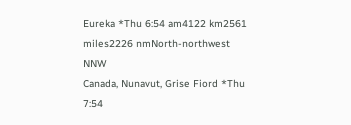Eureka *Thu 6:54 am4122 km2561 miles2226 nmNorth-northwest NNW
Canada, Nunavut, Grise Fiord *Thu 7:54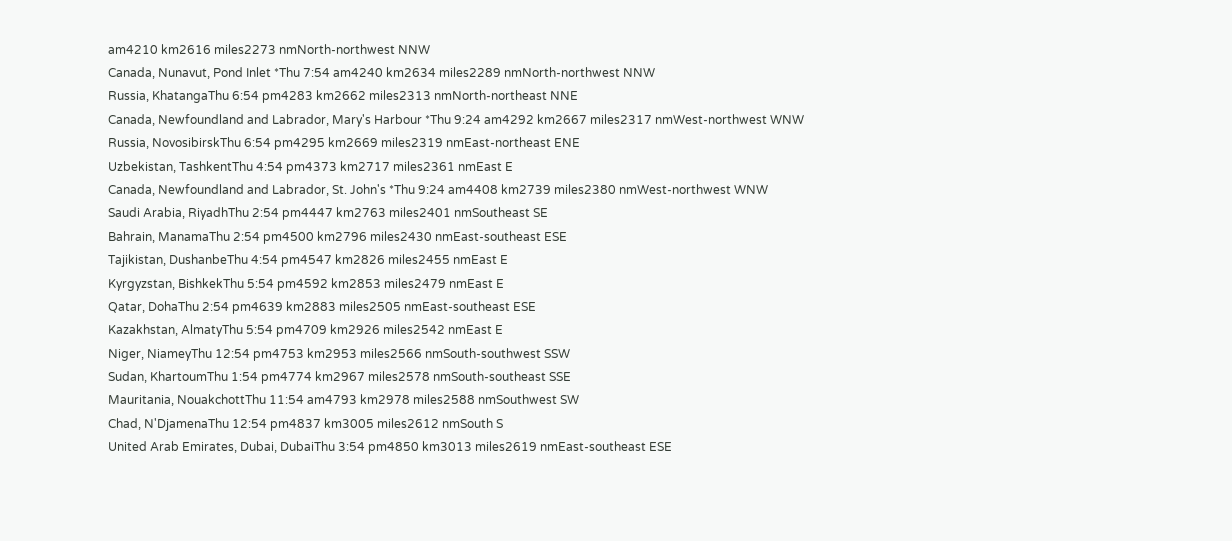am4210 km2616 miles2273 nmNorth-northwest NNW
Canada, Nunavut, Pond Inlet *Thu 7:54 am4240 km2634 miles2289 nmNorth-northwest NNW
Russia, KhatangaThu 6:54 pm4283 km2662 miles2313 nmNorth-northeast NNE
Canada, Newfoundland and Labrador, Mary's Harbour *Thu 9:24 am4292 km2667 miles2317 nmWest-northwest WNW
Russia, NovosibirskThu 6:54 pm4295 km2669 miles2319 nmEast-northeast ENE
Uzbekistan, TashkentThu 4:54 pm4373 km2717 miles2361 nmEast E
Canada, Newfoundland and Labrador, St. John's *Thu 9:24 am4408 km2739 miles2380 nmWest-northwest WNW
Saudi Arabia, RiyadhThu 2:54 pm4447 km2763 miles2401 nmSoutheast SE
Bahrain, ManamaThu 2:54 pm4500 km2796 miles2430 nmEast-southeast ESE
Tajikistan, DushanbeThu 4:54 pm4547 km2826 miles2455 nmEast E
Kyrgyzstan, BishkekThu 5:54 pm4592 km2853 miles2479 nmEast E
Qatar, DohaThu 2:54 pm4639 km2883 miles2505 nmEast-southeast ESE
Kazakhstan, AlmatyThu 5:54 pm4709 km2926 miles2542 nmEast E
Niger, NiameyThu 12:54 pm4753 km2953 miles2566 nmSouth-southwest SSW
Sudan, KhartoumThu 1:54 pm4774 km2967 miles2578 nmSouth-southeast SSE
Mauritania, NouakchottThu 11:54 am4793 km2978 miles2588 nmSouthwest SW
Chad, N'DjamenaThu 12:54 pm4837 km3005 miles2612 nmSouth S
United Arab Emirates, Dubai, DubaiThu 3:54 pm4850 km3013 miles2619 nmEast-southeast ESE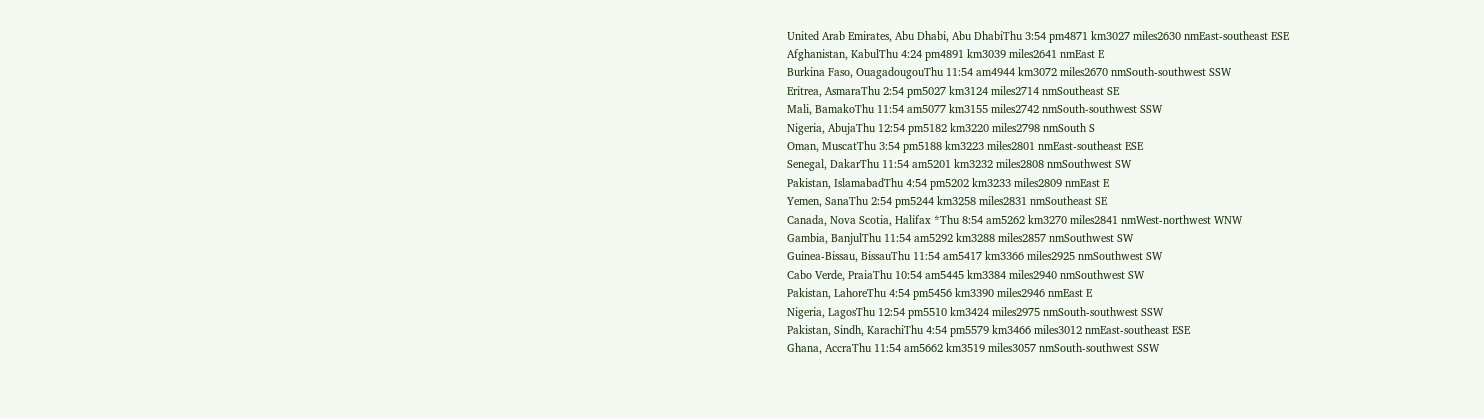United Arab Emirates, Abu Dhabi, Abu DhabiThu 3:54 pm4871 km3027 miles2630 nmEast-southeast ESE
Afghanistan, KabulThu 4:24 pm4891 km3039 miles2641 nmEast E
Burkina Faso, OuagadougouThu 11:54 am4944 km3072 miles2670 nmSouth-southwest SSW
Eritrea, AsmaraThu 2:54 pm5027 km3124 miles2714 nmSoutheast SE
Mali, BamakoThu 11:54 am5077 km3155 miles2742 nmSouth-southwest SSW
Nigeria, AbujaThu 12:54 pm5182 km3220 miles2798 nmSouth S
Oman, MuscatThu 3:54 pm5188 km3223 miles2801 nmEast-southeast ESE
Senegal, DakarThu 11:54 am5201 km3232 miles2808 nmSouthwest SW
Pakistan, IslamabadThu 4:54 pm5202 km3233 miles2809 nmEast E
Yemen, SanaThu 2:54 pm5244 km3258 miles2831 nmSoutheast SE
Canada, Nova Scotia, Halifax *Thu 8:54 am5262 km3270 miles2841 nmWest-northwest WNW
Gambia, BanjulThu 11:54 am5292 km3288 miles2857 nmSouthwest SW
Guinea-Bissau, BissauThu 11:54 am5417 km3366 miles2925 nmSouthwest SW
Cabo Verde, PraiaThu 10:54 am5445 km3384 miles2940 nmSouthwest SW
Pakistan, LahoreThu 4:54 pm5456 km3390 miles2946 nmEast E
Nigeria, LagosThu 12:54 pm5510 km3424 miles2975 nmSouth-southwest SSW
Pakistan, Sindh, KarachiThu 4:54 pm5579 km3466 miles3012 nmEast-southeast ESE
Ghana, AccraThu 11:54 am5662 km3519 miles3057 nmSouth-southwest SSW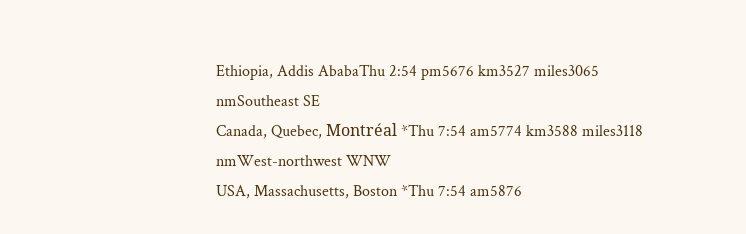Ethiopia, Addis AbabaThu 2:54 pm5676 km3527 miles3065 nmSoutheast SE
Canada, Quebec, Montréal *Thu 7:54 am5774 km3588 miles3118 nmWest-northwest WNW
USA, Massachusetts, Boston *Thu 7:54 am5876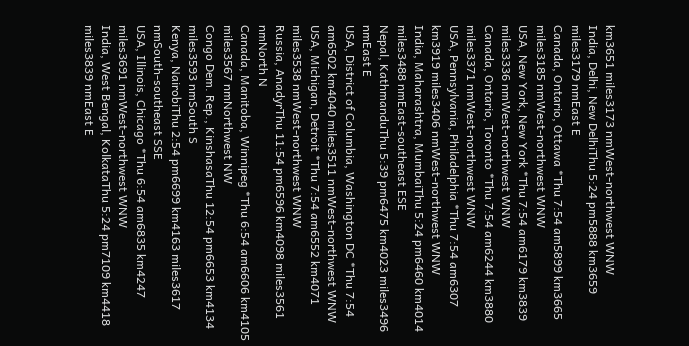km3651 miles3173 nmWest-northwest WNW
India, Delhi, New DelhiThu 5:24 pm5888 km3659 miles3179 nmEast E
Canada, Ontario, Ottawa *Thu 7:54 am5899 km3665 miles3185 nmWest-northwest WNW
USA, New York, New York *Thu 7:54 am6179 km3839 miles3336 nmWest-northwest WNW
Canada, Ontario, Toronto *Thu 7:54 am6244 km3880 miles3371 nmWest-northwest WNW
USA, Pennsylvania, Philadelphia *Thu 7:54 am6307 km3919 miles3406 nmWest-northwest WNW
India, Maharashtra, MumbaiThu 5:24 pm6460 km4014 miles3488 nmEast-southeast ESE
Nepal, KathmanduThu 5:39 pm6475 km4023 miles3496 nmEast E
USA, District of Columbia, Washington DC *Thu 7:54 am6502 km4040 miles3511 nmWest-northwest WNW
USA, Michigan, Detroit *Thu 7:54 am6552 km4071 miles3538 nmWest-northwest WNW
Russia, AnadyrThu 11:54 pm6596 km4098 miles3561 nmNorth N
Canada, Manitoba, Winnipeg *Thu 6:54 am6606 km4105 miles3567 nmNorthwest NW
Congo Dem. Rep., KinshasaThu 12:54 pm6653 km4134 miles3593 nmSouth S
Kenya, NairobiThu 2:54 pm6699 km4163 miles3617 nmSouth-southeast SSE
USA, Illinois, Chicago *Thu 6:54 am6835 km4247 miles3691 nmWest-northwest WNW
India, West Bengal, KolkataThu 5:24 pm7109 km4418 miles3839 nmEast E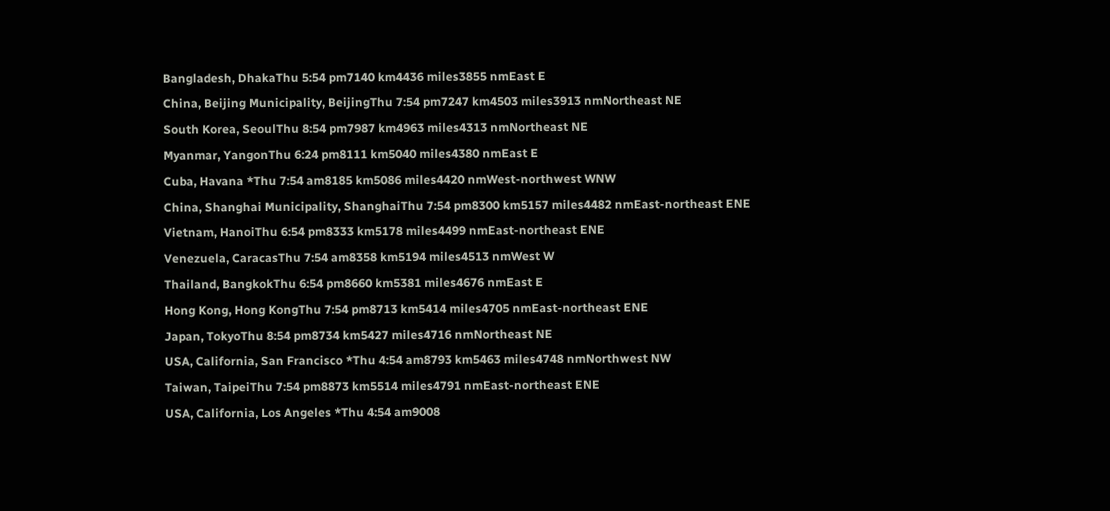Bangladesh, DhakaThu 5:54 pm7140 km4436 miles3855 nmEast E
China, Beijing Municipality, BeijingThu 7:54 pm7247 km4503 miles3913 nmNortheast NE
South Korea, SeoulThu 8:54 pm7987 km4963 miles4313 nmNortheast NE
Myanmar, YangonThu 6:24 pm8111 km5040 miles4380 nmEast E
Cuba, Havana *Thu 7:54 am8185 km5086 miles4420 nmWest-northwest WNW
China, Shanghai Municipality, ShanghaiThu 7:54 pm8300 km5157 miles4482 nmEast-northeast ENE
Vietnam, HanoiThu 6:54 pm8333 km5178 miles4499 nmEast-northeast ENE
Venezuela, CaracasThu 7:54 am8358 km5194 miles4513 nmWest W
Thailand, BangkokThu 6:54 pm8660 km5381 miles4676 nmEast E
Hong Kong, Hong KongThu 7:54 pm8713 km5414 miles4705 nmEast-northeast ENE
Japan, TokyoThu 8:54 pm8734 km5427 miles4716 nmNortheast NE
USA, California, San Francisco *Thu 4:54 am8793 km5463 miles4748 nmNorthwest NW
Taiwan, TaipeiThu 7:54 pm8873 km5514 miles4791 nmEast-northeast ENE
USA, California, Los Angeles *Thu 4:54 am9008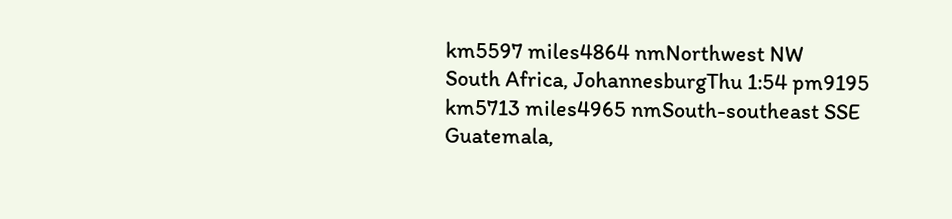km5597 miles4864 nmNorthwest NW
South Africa, JohannesburgThu 1:54 pm9195 km5713 miles4965 nmSouth-southeast SSE
Guatemala,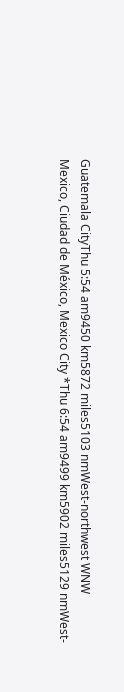Guatemala CityThu 5:54 am9450 km5872 miles5103 nmWest-northwest WNW
Mexico, Ciudad de México, Mexico City *Thu 6:54 am9499 km5902 miles5129 nmWest-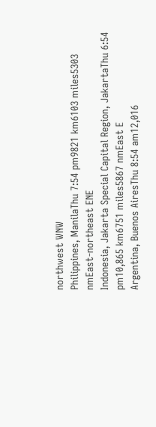northwest WNW
Philippines, ManilaThu 7:54 pm9821 km6103 miles5303 nmEast-northeast ENE
Indonesia, Jakarta Special Capital Region, JakartaThu 6:54 pm10,865 km6751 miles5867 nmEast E
Argentina, Buenos AiresThu 8:54 am12,016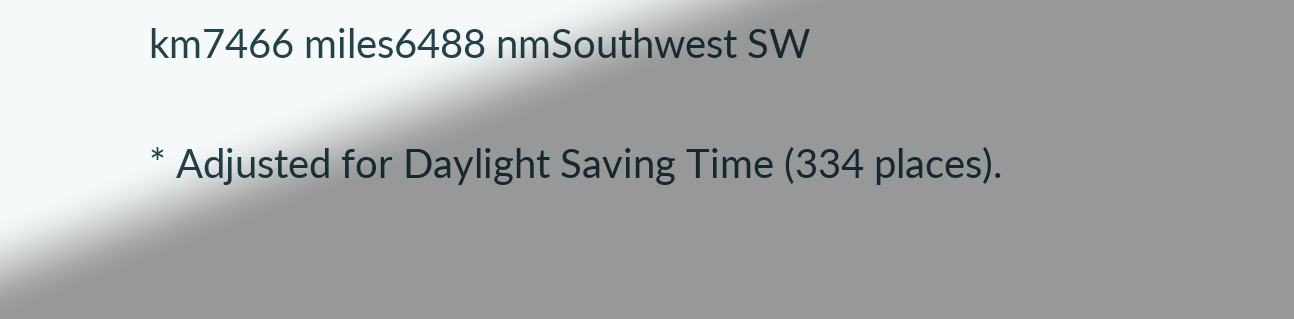km7466 miles6488 nmSouthwest SW

* Adjusted for Daylight Saving Time (334 places).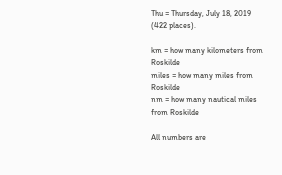Thu = Thursday, July 18, 2019 (422 places).

km = how many kilometers from Roskilde
miles = how many miles from Roskilde
nm = how many nautical miles from Roskilde

All numbers are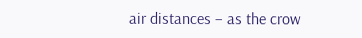air distances – as the crow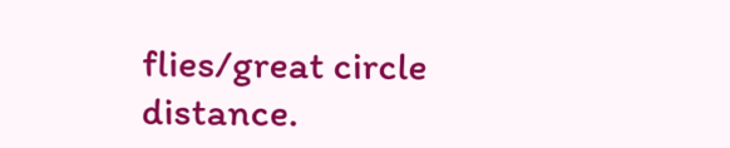flies/great circle distance.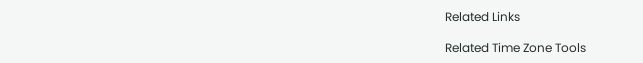Related Links

Related Time Zone Tools